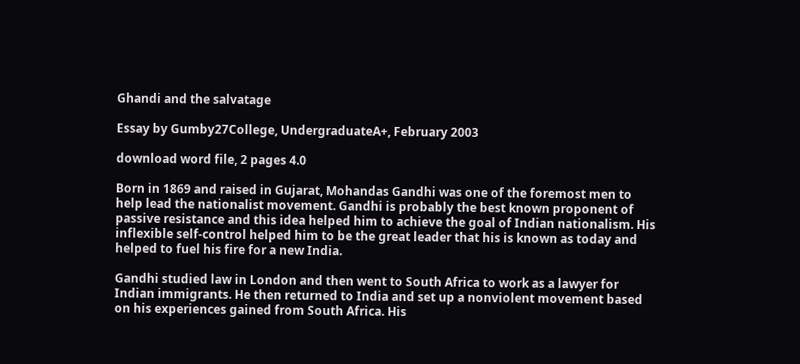Ghandi and the salvatage

Essay by Gumby27College, UndergraduateA+, February 2003

download word file, 2 pages 4.0

Born in 1869 and raised in Gujarat, Mohandas Gandhi was one of the foremost men to help lead the nationalist movement. Gandhi is probably the best known proponent of passive resistance and this idea helped him to achieve the goal of Indian nationalism. His inflexible self-control helped him to be the great leader that his is known as today and helped to fuel his fire for a new India.

Gandhi studied law in London and then went to South Africa to work as a lawyer for Indian immigrants. He then returned to India and set up a nonviolent movement based on his experiences gained from South Africa. His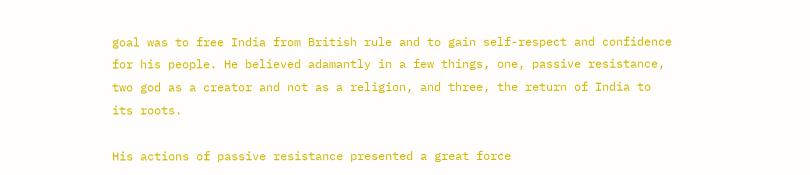goal was to free India from British rule and to gain self-respect and confidence for his people. He believed adamantly in a few things, one, passive resistance, two god as a creator and not as a religion, and three, the return of India to its roots.

His actions of passive resistance presented a great force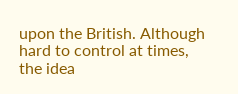upon the British. Although hard to control at times, the idea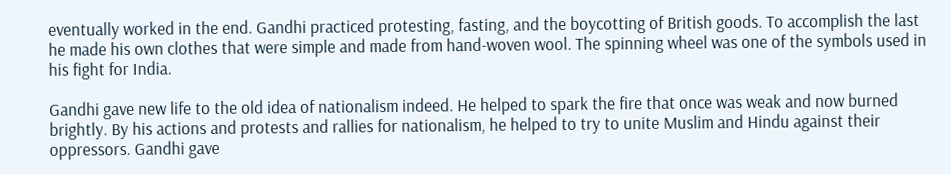eventually worked in the end. Gandhi practiced protesting, fasting, and the boycotting of British goods. To accomplish the last he made his own clothes that were simple and made from hand-woven wool. The spinning wheel was one of the symbols used in his fight for India.

Gandhi gave new life to the old idea of nationalism indeed. He helped to spark the fire that once was weak and now burned brightly. By his actions and protests and rallies for nationalism, he helped to try to unite Muslim and Hindu against their oppressors. Gandhi gave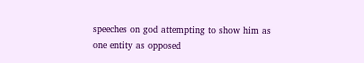speeches on god attempting to show him as one entity as opposed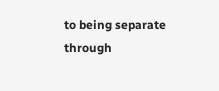to being separate through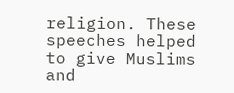religion. These speeches helped to give Muslims and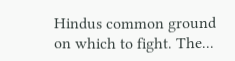Hindus common ground on which to fight. The...